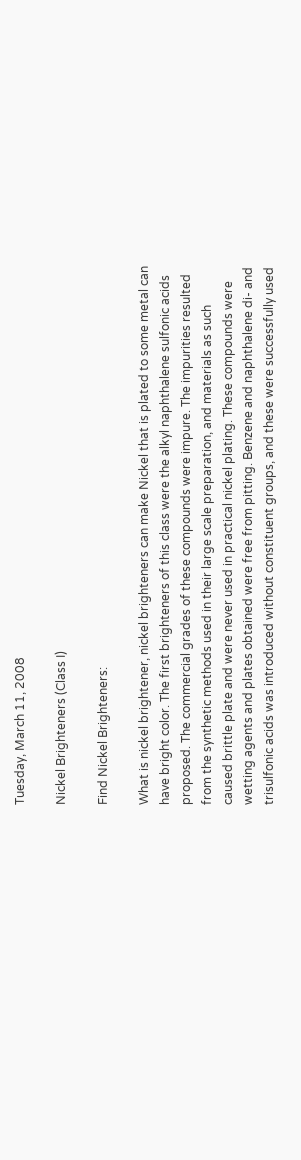Tuesday, March 11, 2008

Nickel Brighteners (Class I)

Find Nickel Brighteners:

What is nickel brightener, nickel brighteners can make Nickel that is plated to some metal can have bright color. The first brighteners of this class were the alkyl naphthalene sulfonic acids proposed. The commercial grades of these compounds were impure. The impurities resulted from the synthetic methods used in their large scale preparation, and materials as such caused brittle plate and were never used in practical nickel plating. These compounds were wetting agents and plates obtained were free from pitting. Benzene and naphthalene di- and trisulfonic acids was introduced without constituent groups, and these were successfully used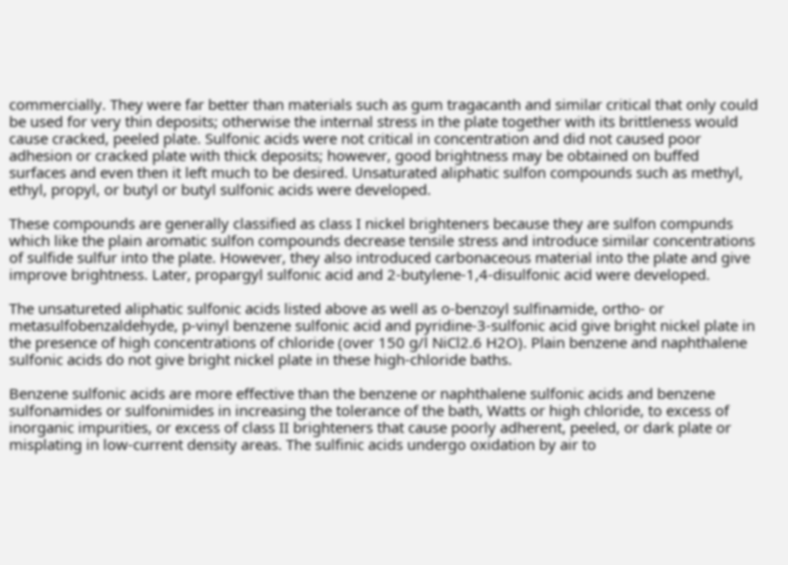commercially. They were far better than materials such as gum tragacanth and similar critical that only could be used for very thin deposits; otherwise the internal stress in the plate together with its brittleness would cause cracked, peeled plate. Sulfonic acids were not critical in concentration and did not caused poor adhesion or cracked plate with thick deposits; however, good brightness may be obtained on buffed surfaces and even then it left much to be desired. Unsaturated aliphatic sulfon compounds such as methyl, ethyl, propyl, or butyl or butyl sulfonic acids were developed.

These compounds are generally classified as class I nickel brighteners because they are sulfon compunds which like the plain aromatic sulfon compounds decrease tensile stress and introduce similar concentrations of sulfide sulfur into the plate. However, they also introduced carbonaceous material into the plate and give improve brightness. Later, propargyl sulfonic acid and 2-butylene-1,4-disulfonic acid were developed.

The unsatureted aliphatic sulfonic acids listed above as well as o-benzoyl sulfinamide, ortho- or metasulfobenzaldehyde, p-vinyl benzene sulfonic acid and pyridine-3-sulfonic acid give bright nickel plate in the presence of high concentrations of chloride (over 150 g/l NiCl2.6 H2O). Plain benzene and naphthalene sulfonic acids do not give bright nickel plate in these high-chloride baths.

Benzene sulfonic acids are more effective than the benzene or naphthalene sulfonic acids and benzene sulfonamides or sulfonimides in increasing the tolerance of the bath, Watts or high chloride, to excess of inorganic impurities, or excess of class II brighteners that cause poorly adherent, peeled, or dark plate or misplating in low-current density areas. The sulfinic acids undergo oxidation by air to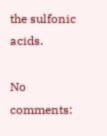the sulfonic acids.

No comments: